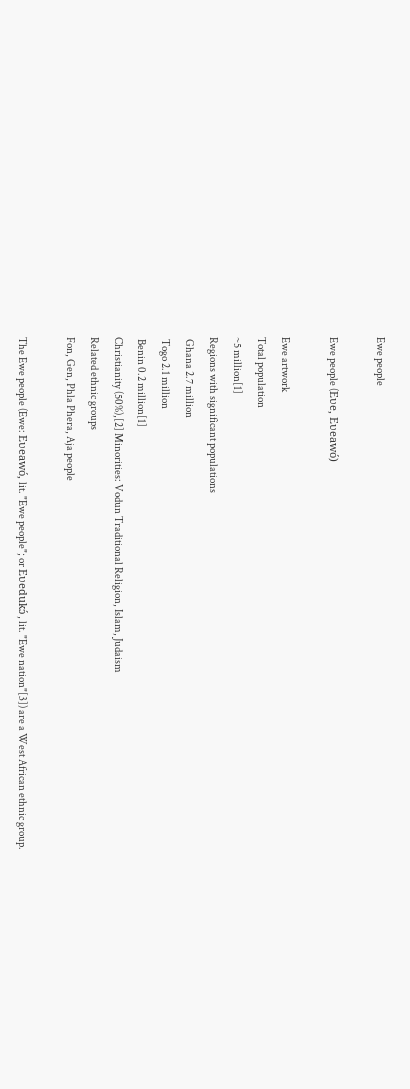Ewe people

Ewe people (Eʋe, Eʋeawó)

Ewe artwork
Total population
~5 million[1]
Regions with significant populations
 Ghana 2.7 million
 Togo 2.1 million
 Benin 0.2 million[1]
Christianity (50%),[2] Minorities: Vodun Traditional Religion, Islam, Judaism
Related ethnic groups
Fon, Gen, Phla Phera, Aja people

The Ewe people (Ewe: Eʋeawó, lit. "Ewe people"; or Eʋedukɔ́ , lit. "Ewe nation"[3]) are a West African ethnic group.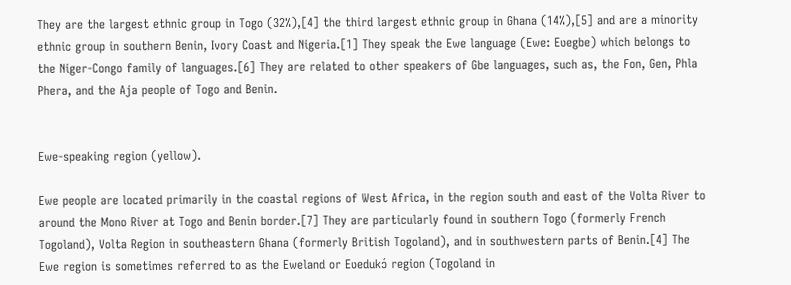They are the largest ethnic group in Togo (32%),[4] the third largest ethnic group in Ghana (14%),[5] and are a minority ethnic group in southern Benin, Ivory Coast and Nigeria.[1] They speak the Ewe language (Ewe: Eʋegbe) which belongs to the Niger-Congo family of languages.[6] They are related to other speakers of Gbe languages, such as, the Fon, Gen, Phla Phera, and the Aja people of Togo and Benin.


Ewe-speaking region (yellow).

Ewe people are located primarily in the coastal regions of West Africa, in the region south and east of the Volta River to around the Mono River at Togo and Benin border.[7] They are particularly found in southern Togo (formerly French Togoland), Volta Region in southeastern Ghana (formerly British Togoland), and in southwestern parts of Benin.[4] The Ewe region is sometimes referred to as the Eweland or Eʋedukɔ́ region (Togoland in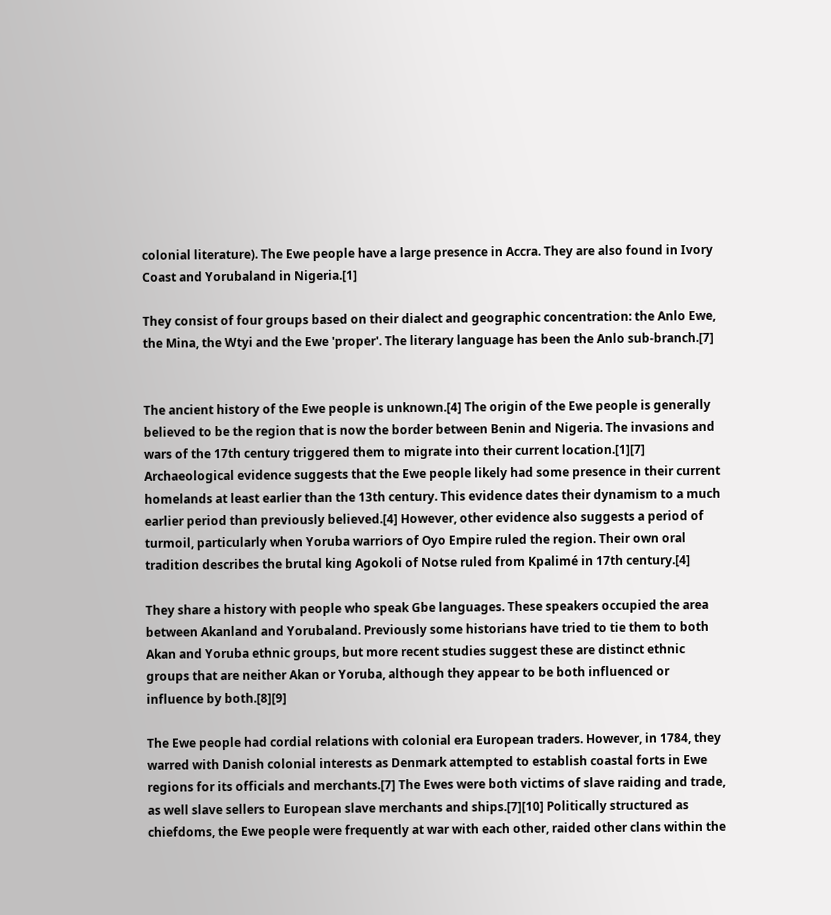colonial literature). The Ewe people have a large presence in Accra. They are also found in Ivory Coast and Yorubaland in Nigeria.[1]

They consist of four groups based on their dialect and geographic concentration: the Anlo Ewe, the Mina, the Wtyi and the Ewe 'proper'. The literary language has been the Anlo sub-branch.[7]


The ancient history of the Ewe people is unknown.[4] The origin of the Ewe people is generally believed to be the region that is now the border between Benin and Nigeria. The invasions and wars of the 17th century triggered them to migrate into their current location.[1][7] Archaeological evidence suggests that the Ewe people likely had some presence in their current homelands at least earlier than the 13th century. This evidence dates their dynamism to a much earlier period than previously believed.[4] However, other evidence also suggests a period of turmoil, particularly when Yoruba warriors of Oyo Empire ruled the region. Their own oral tradition describes the brutal king Agokoli of Notse ruled from Kpalimé in 17th century.[4]

They share a history with people who speak Gbe languages. These speakers occupied the area between Akanland and Yorubaland. Previously some historians have tried to tie them to both Akan and Yoruba ethnic groups, but more recent studies suggest these are distinct ethnic groups that are neither Akan or Yoruba, although they appear to be both influenced or influence by both.[8][9]

The Ewe people had cordial relations with colonial era European traders. However, in 1784, they warred with Danish colonial interests as Denmark attempted to establish coastal forts in Ewe regions for its officials and merchants.[7] The Ewes were both victims of slave raiding and trade, as well slave sellers to European slave merchants and ships.[7][10] Politically structured as chiefdoms, the Ewe people were frequently at war with each other, raided other clans within the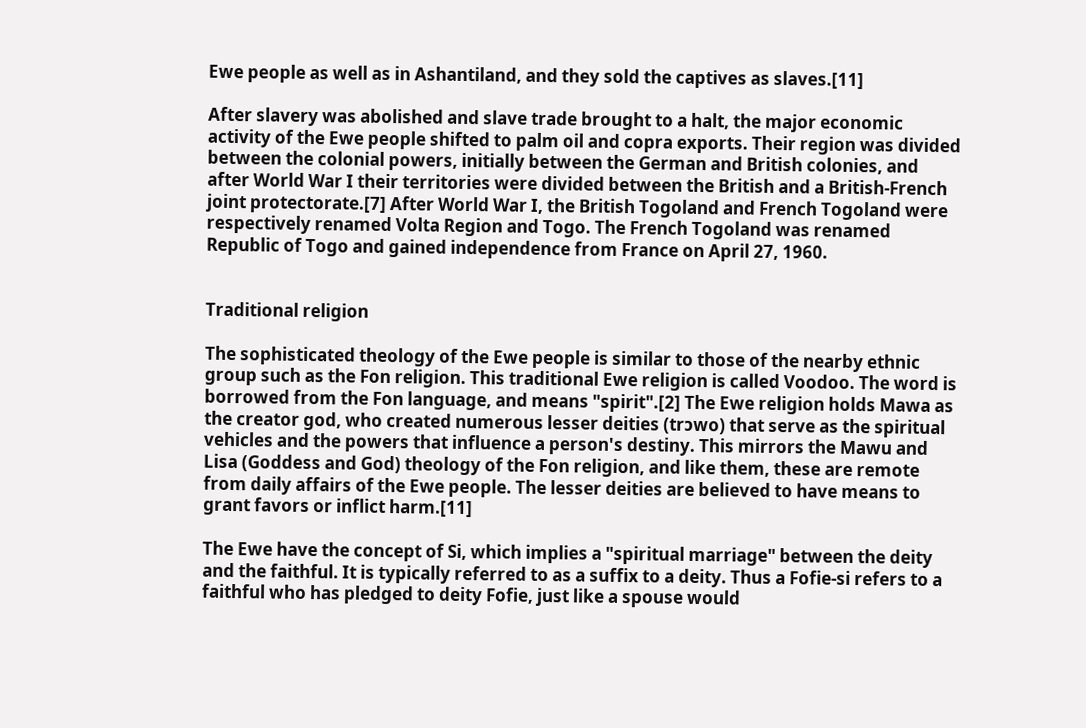Ewe people as well as in Ashantiland, and they sold the captives as slaves.[11]

After slavery was abolished and slave trade brought to a halt, the major economic activity of the Ewe people shifted to palm oil and copra exports. Their region was divided between the colonial powers, initially between the German and British colonies, and after World War I their territories were divided between the British and a British-French joint protectorate.[7] After World War I, the British Togoland and French Togoland were respectively renamed Volta Region and Togo. The French Togoland was renamed Republic of Togo and gained independence from France on April 27, 1960.


Traditional religion

The sophisticated theology of the Ewe people is similar to those of the nearby ethnic group such as the Fon religion. This traditional Ewe religion is called Voodoo. The word is borrowed from the Fon language, and means "spirit".[2] The Ewe religion holds Mawa as the creator god, who created numerous lesser deities (trɔwo) that serve as the spiritual vehicles and the powers that influence a person's destiny. This mirrors the Mawu and Lisa (Goddess and God) theology of the Fon religion, and like them, these are remote from daily affairs of the Ewe people. The lesser deities are believed to have means to grant favors or inflict harm.[11]

The Ewe have the concept of Si, which implies a "spiritual marriage" between the deity and the faithful. It is typically referred to as a suffix to a deity. Thus a Fofie-si refers to a faithful who has pledged to deity Fofie, just like a spouse would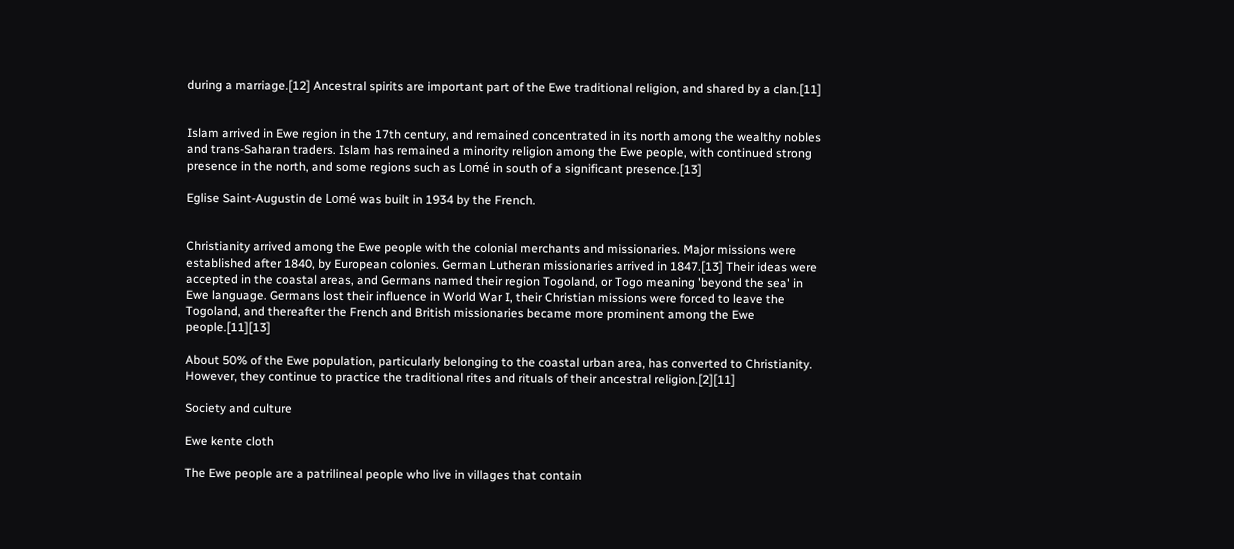during a marriage.[12] Ancestral spirits are important part of the Ewe traditional religion, and shared by a clan.[11]


Islam arrived in Ewe region in the 17th century, and remained concentrated in its north among the wealthy nobles and trans-Saharan traders. Islam has remained a minority religion among the Ewe people, with continued strong presence in the north, and some regions such as Lomé in south of a significant presence.[13]

Eglise Saint-Augustin de Lomé was built in 1934 by the French.


Christianity arrived among the Ewe people with the colonial merchants and missionaries. Major missions were established after 1840, by European colonies. German Lutheran missionaries arrived in 1847.[13] Their ideas were accepted in the coastal areas, and Germans named their region Togoland, or Togo meaning 'beyond the sea' in Ewe language. Germans lost their influence in World War I, their Christian missions were forced to leave the Togoland, and thereafter the French and British missionaries became more prominent among the Ewe people.[11][13]

About 50% of the Ewe population, particularly belonging to the coastal urban area, has converted to Christianity. However, they continue to practice the traditional rites and rituals of their ancestral religion.[2][11]

Society and culture

Ewe kente cloth

The Ewe people are a patrilineal people who live in villages that contain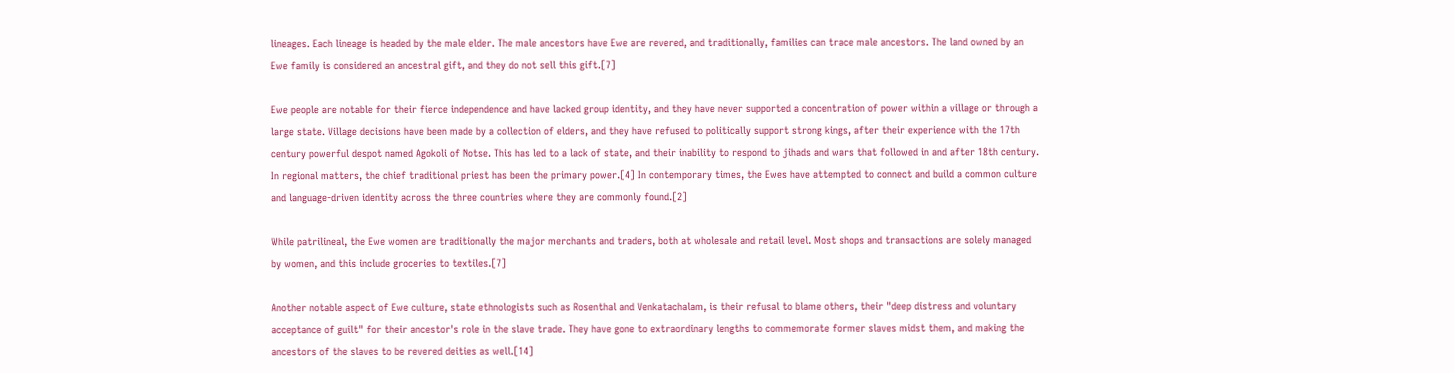lineages. Each lineage is headed by the male elder. The male ancestors have Ewe are revered, and traditionally, families can trace male ancestors. The land owned by an Ewe family is considered an ancestral gift, and they do not sell this gift.[7]

Ewe people are notable for their fierce independence and have lacked group identity, and they have never supported a concentration of power within a village or through a large state. Village decisions have been made by a collection of elders, and they have refused to politically support strong kings, after their experience with the 17th century powerful despot named Agokoli of Notse. This has led to a lack of state, and their inability to respond to jihads and wars that followed in and after 18th century. In regional matters, the chief traditional priest has been the primary power.[4] In contemporary times, the Ewes have attempted to connect and build a common culture and language-driven identity across the three countries where they are commonly found.[2]

While patrilineal, the Ewe women are traditionally the major merchants and traders, both at wholesale and retail level. Most shops and transactions are solely managed by women, and this include groceries to textiles.[7]

Another notable aspect of Ewe culture, state ethnologists such as Rosenthal and Venkatachalam, is their refusal to blame others, their "deep distress and voluntary acceptance of guilt" for their ancestor's role in the slave trade. They have gone to extraordinary lengths to commemorate former slaves midst them, and making the ancestors of the slaves to be revered deities as well.[14]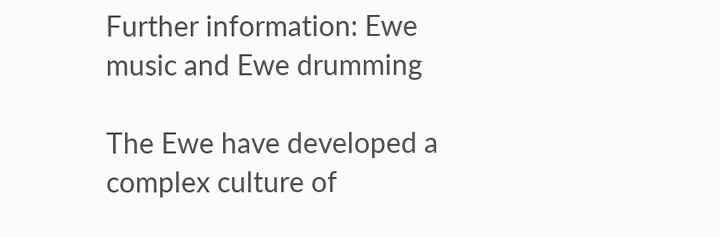Further information: Ewe music and Ewe drumming

The Ewe have developed a complex culture of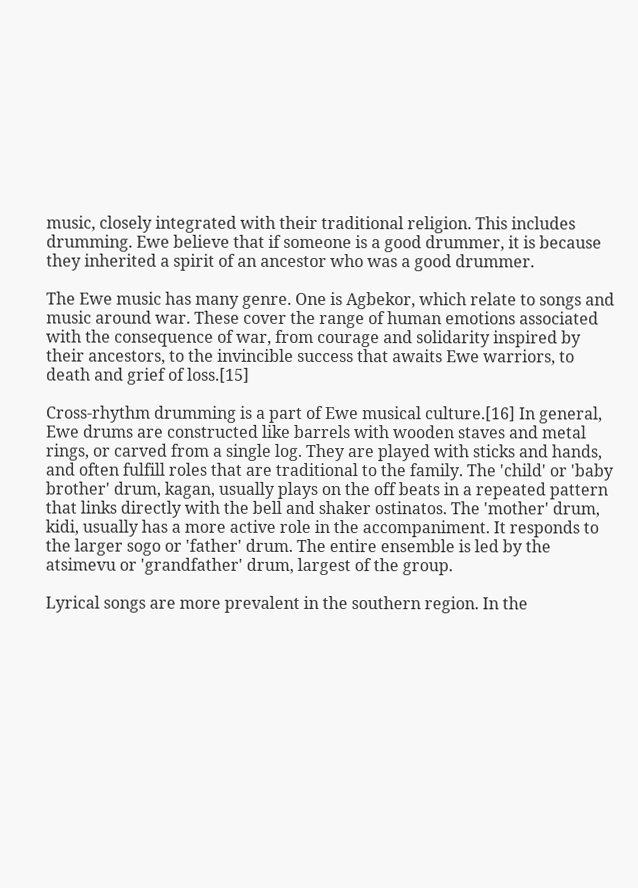music, closely integrated with their traditional religion. This includes drumming. Ewe believe that if someone is a good drummer, it is because they inherited a spirit of an ancestor who was a good drummer.

The Ewe music has many genre. One is Agbekor, which relate to songs and music around war. These cover the range of human emotions associated with the consequence of war, from courage and solidarity inspired by their ancestors, to the invincible success that awaits Ewe warriors, to death and grief of loss.[15]

Cross-rhythm drumming is a part of Ewe musical culture.[16] In general, Ewe drums are constructed like barrels with wooden staves and metal rings, or carved from a single log. They are played with sticks and hands, and often fulfill roles that are traditional to the family. The 'child' or 'baby brother' drum, kagan, usually plays on the off beats in a repeated pattern that links directly with the bell and shaker ostinatos. The 'mother' drum, kidi, usually has a more active role in the accompaniment. It responds to the larger sogo or 'father' drum. The entire ensemble is led by the atsimevu or 'grandfather' drum, largest of the group.

Lyrical songs are more prevalent in the southern region. In the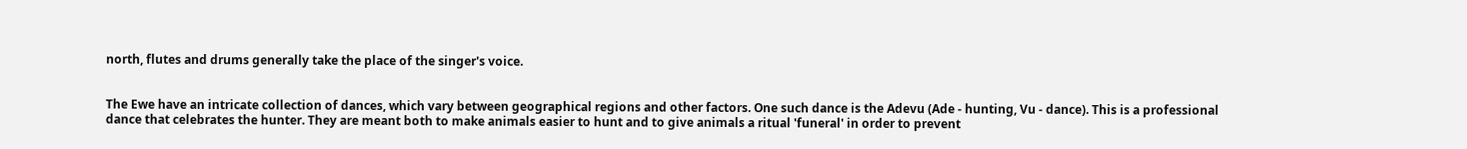north, flutes and drums generally take the place of the singer's voice.


The Ewe have an intricate collection of dances, which vary between geographical regions and other factors. One such dance is the Adevu (Ade - hunting, Vu - dance). This is a professional dance that celebrates the hunter. They are meant both to make animals easier to hunt and to give animals a ritual 'funeral' in order to prevent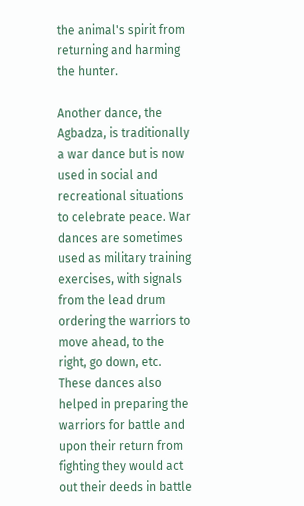the animal's spirit from returning and harming the hunter.

Another dance, the Agbadza, is traditionally a war dance but is now used in social and recreational situations to celebrate peace. War dances are sometimes used as military training exercises, with signals from the lead drum ordering the warriors to move ahead, to the right, go down, etc. These dances also helped in preparing the warriors for battle and upon their return from fighting they would act out their deeds in battle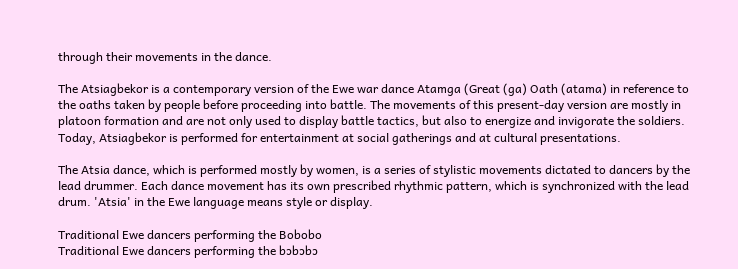through their movements in the dance.

The Atsiagbekor is a contemporary version of the Ewe war dance Atamga (Great (ga) Oath (atama) in reference to the oaths taken by people before proceeding into battle. The movements of this present-day version are mostly in platoon formation and are not only used to display battle tactics, but also to energize and invigorate the soldiers. Today, Atsiagbekor is performed for entertainment at social gatherings and at cultural presentations.

The Atsia dance, which is performed mostly by women, is a series of stylistic movements dictated to dancers by the lead drummer. Each dance movement has its own prescribed rhythmic pattern, which is synchronized with the lead drum. 'Atsia' in the Ewe language means style or display.

Traditional Ewe dancers performing the Bobobo
Traditional Ewe dancers performing the bɔbɔbɔ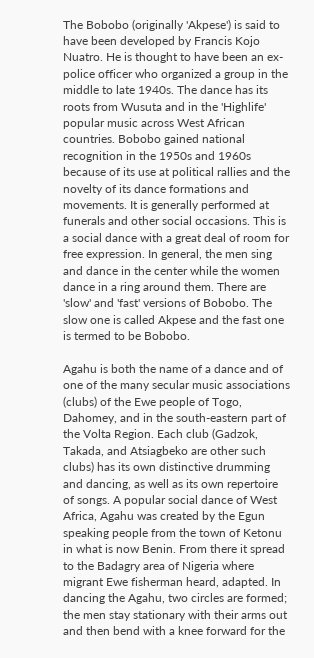The Bobobo (originally 'Akpese') is said to have been developed by Francis Kojo Nuatro. He is thought to have been an ex-police officer who organized a group in the middle to late 1940s. The dance has its roots from Wusuta and in the 'Highlife' popular music across West African countries. Bobobo gained national recognition in the 1950s and 1960s because of its use at political rallies and the novelty of its dance formations and movements. It is generally performed at funerals and other social occasions. This is a social dance with a great deal of room for free expression. In general, the men sing and dance in the center while the women dance in a ring around them. There are 'slow' and 'fast' versions of Bobobo. The slow one is called Akpese and the fast one is termed to be Bobobo.

Agahu is both the name of a dance and of one of the many secular music associations (clubs) of the Ewe people of Togo, Dahomey, and in the south-eastern part of the Volta Region. Each club (Gadzok, Takada, and Atsiagbeko are other such clubs) has its own distinctive drumming and dancing, as well as its own repertoire of songs. A popular social dance of West Africa, Agahu was created by the Egun speaking people from the town of Ketonu in what is now Benin. From there it spread to the Badagry area of Nigeria where migrant Ewe fisherman heard, adapted. In dancing the Agahu, two circles are formed; the men stay stationary with their arms out and then bend with a knee forward for the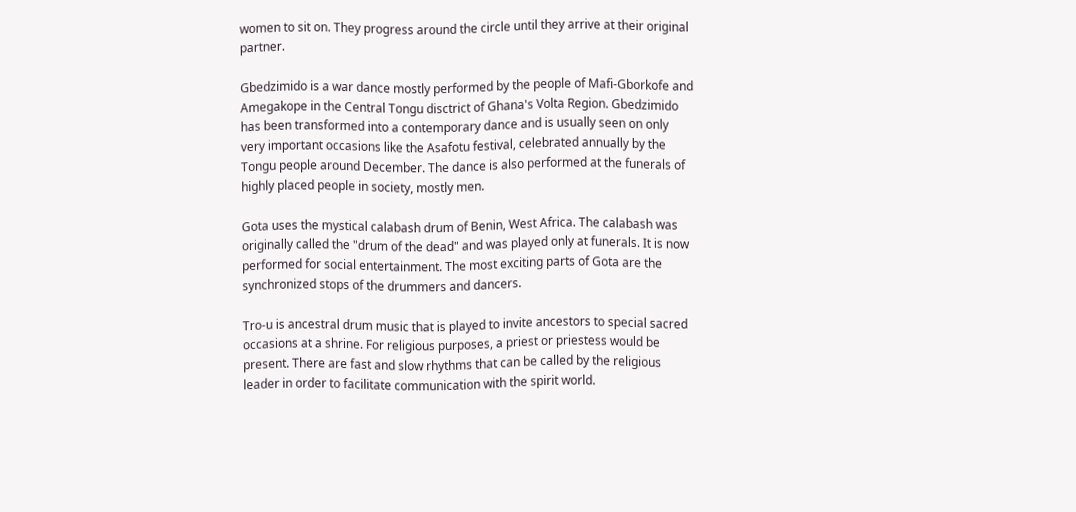women to sit on. They progress around the circle until they arrive at their original partner.

Gbedzimido is a war dance mostly performed by the people of Mafi-Gborkofe and Amegakope in the Central Tongu disctrict of Ghana's Volta Region. Gbedzimido has been transformed into a contemporary dance and is usually seen on only very important occasions like the Asafotu festival, celebrated annually by the Tongu people around December. The dance is also performed at the funerals of highly placed people in society, mostly men.

Gota uses the mystical calabash drum of Benin, West Africa. The calabash was originally called the "drum of the dead" and was played only at funerals. It is now performed for social entertainment. The most exciting parts of Gota are the synchronized stops of the drummers and dancers.

Tro-u is ancestral drum music that is played to invite ancestors to special sacred occasions at a shrine. For religious purposes, a priest or priestess would be present. There are fast and slow rhythms that can be called by the religious leader in order to facilitate communication with the spirit world.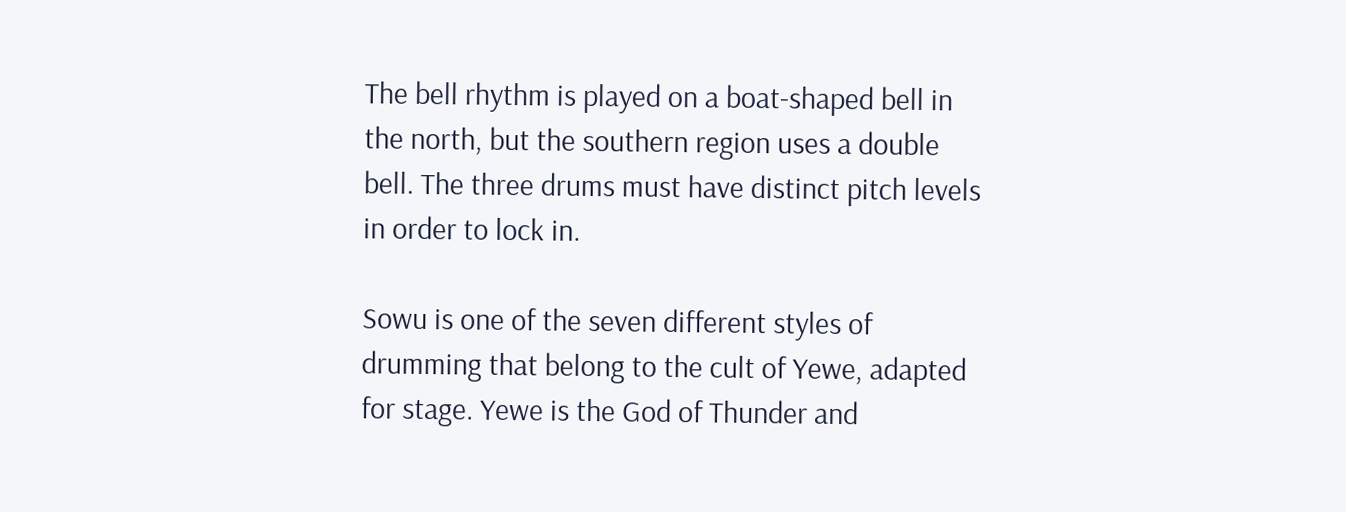The bell rhythm is played on a boat-shaped bell in the north, but the southern region uses a double bell. The three drums must have distinct pitch levels in order to lock in.

Sowu is one of the seven different styles of drumming that belong to the cult of Yewe, adapted for stage. Yewe is the God of Thunder and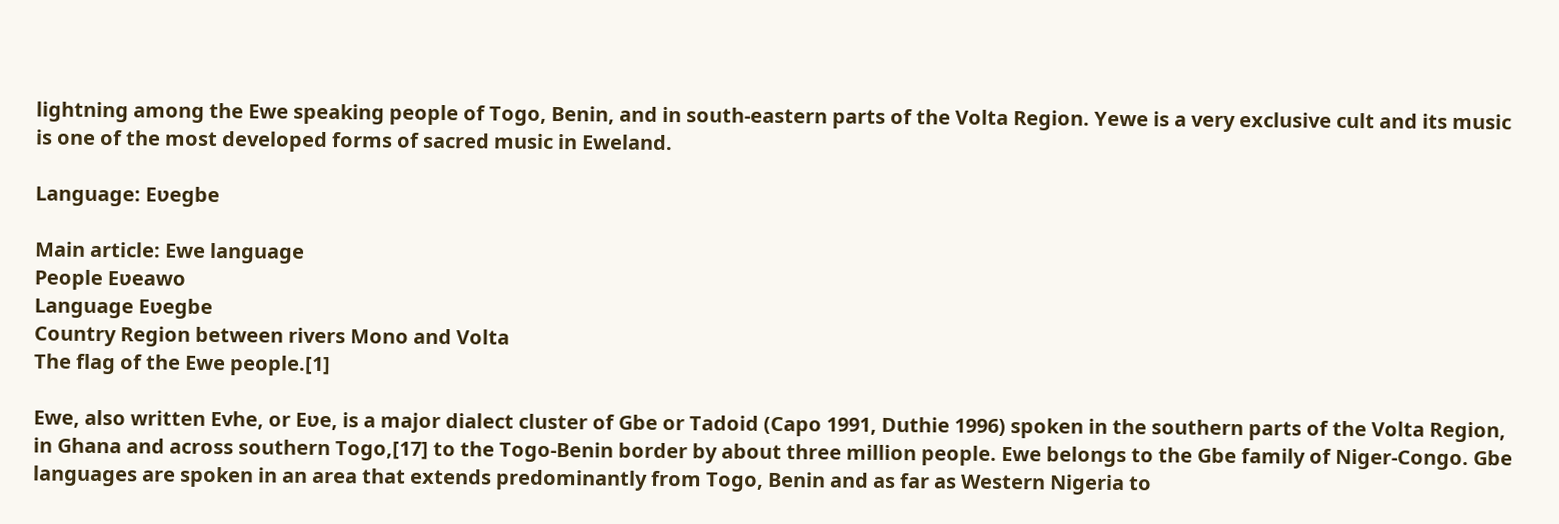lightning among the Ewe speaking people of Togo, Benin, and in south-eastern parts of the Volta Region. Yewe is a very exclusive cult and its music is one of the most developed forms of sacred music in Eweland.

Language: Eʋegbe

Main article: Ewe language
People Eʋeawo
Language Eʋegbe
Country Region between rivers Mono and Volta
The flag of the Ewe people.[1]

Ewe, also written Evhe, or Eʋe, is a major dialect cluster of Gbe or Tadoid (Capo 1991, Duthie 1996) spoken in the southern parts of the Volta Region, in Ghana and across southern Togo,[17] to the Togo-Benin border by about three million people. Ewe belongs to the Gbe family of Niger-Congo. Gbe languages are spoken in an area that extends predominantly from Togo, Benin and as far as Western Nigeria to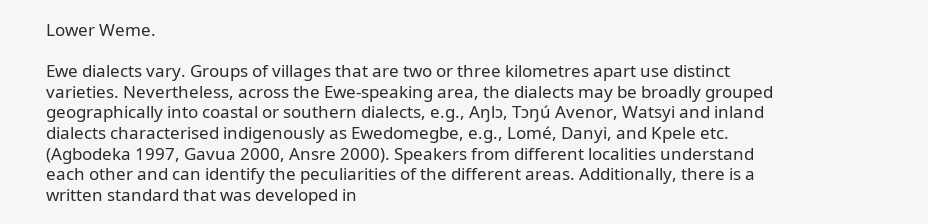Lower Weme.

Ewe dialects vary. Groups of villages that are two or three kilometres apart use distinct varieties. Nevertheless, across the Ewe-speaking area, the dialects may be broadly grouped geographically into coastal or southern dialects, e.g., Aŋlɔ, Tɔŋú Avenor, Watsyi and inland dialects characterised indigenously as Ewedomegbe, e.g., Lomé, Danyi, and Kpele etc. (Agbodeka 1997, Gavua 2000, Ansre 2000). Speakers from different localities understand each other and can identify the peculiarities of the different areas. Additionally, there is a written standard that was developed in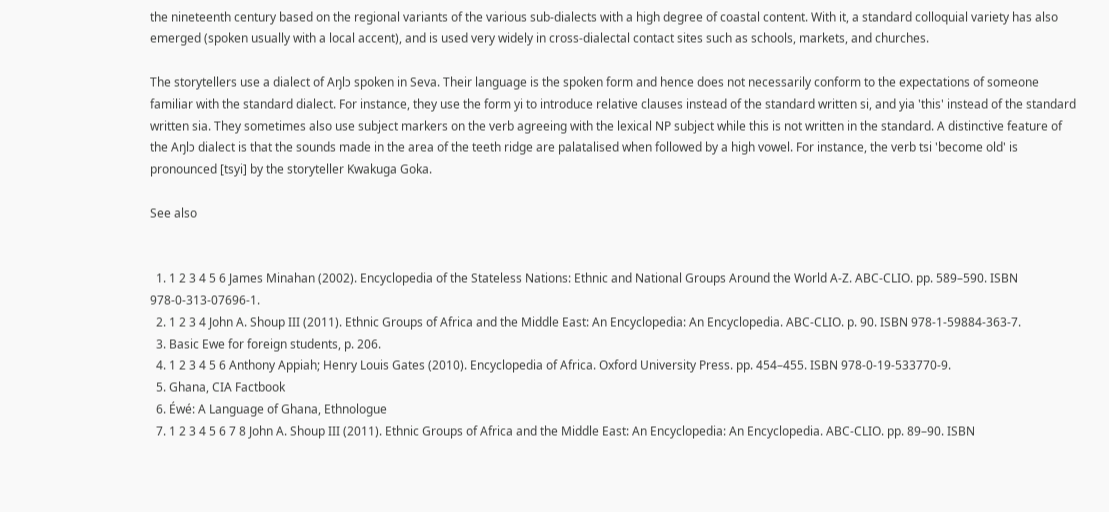the nineteenth century based on the regional variants of the various sub-dialects with a high degree of coastal content. With it, a standard colloquial variety has also emerged (spoken usually with a local accent), and is used very widely in cross-dialectal contact sites such as schools, markets, and churches.

The storytellers use a dialect of Aŋlɔ spoken in Seva. Their language is the spoken form and hence does not necessarily conform to the expectations of someone familiar with the standard dialect. For instance, they use the form yi to introduce relative clauses instead of the standard written si, and yia 'this' instead of the standard written sia. They sometimes also use subject markers on the verb agreeing with the lexical NP subject while this is not written in the standard. A distinctive feature of the Aŋlɔ dialect is that the sounds made in the area of the teeth ridge are palatalised when followed by a high vowel. For instance, the verb tsi 'become old' is pronounced [tsyi] by the storyteller Kwakuga Goka.

See also


  1. 1 2 3 4 5 6 James Minahan (2002). Encyclopedia of the Stateless Nations: Ethnic and National Groups Around the World A-Z. ABC-CLIO. pp. 589–590. ISBN 978-0-313-07696-1.
  2. 1 2 3 4 John A. Shoup III (2011). Ethnic Groups of Africa and the Middle East: An Encyclopedia: An Encyclopedia. ABC-CLIO. p. 90. ISBN 978-1-59884-363-7.
  3. Basic Ewe for foreign students, p. 206.
  4. 1 2 3 4 5 6 Anthony Appiah; Henry Louis Gates (2010). Encyclopedia of Africa. Oxford University Press. pp. 454–455. ISBN 978-0-19-533770-9.
  5. Ghana, CIA Factbook
  6. Éwé: A Language of Ghana, Ethnologue
  7. 1 2 3 4 5 6 7 8 John A. Shoup III (2011). Ethnic Groups of Africa and the Middle East: An Encyclopedia: An Encyclopedia. ABC-CLIO. pp. 89–90. ISBN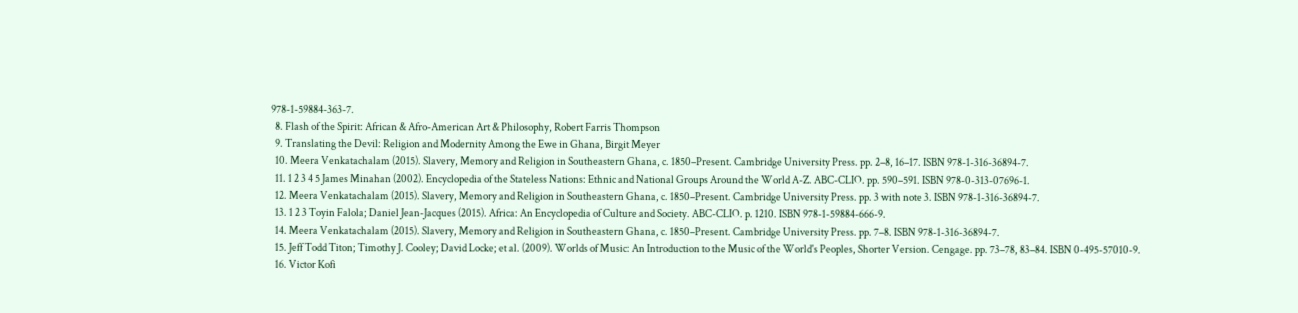978-1-59884-363-7.
  8. Flash of the Spirit: African & Afro-American Art & Philosophy, Robert Farris Thompson
  9. Translating the Devil: Religion and Modernity Among the Ewe in Ghana, Birgit Meyer
  10. Meera Venkatachalam (2015). Slavery, Memory and Religion in Southeastern Ghana, c. 1850–Present. Cambridge University Press. pp. 2–8, 16–17. ISBN 978-1-316-36894-7.
  11. 1 2 3 4 5 James Minahan (2002). Encyclopedia of the Stateless Nations: Ethnic and National Groups Around the World A-Z. ABC-CLIO. pp. 590–591. ISBN 978-0-313-07696-1.
  12. Meera Venkatachalam (2015). Slavery, Memory and Religion in Southeastern Ghana, c. 1850–Present. Cambridge University Press. pp. 3 with note 3. ISBN 978-1-316-36894-7.
  13. 1 2 3 Toyin Falola; Daniel Jean-Jacques (2015). Africa: An Encyclopedia of Culture and Society. ABC-CLIO. p. 1210. ISBN 978-1-59884-666-9.
  14. Meera Venkatachalam (2015). Slavery, Memory and Religion in Southeastern Ghana, c. 1850–Present. Cambridge University Press. pp. 7–8. ISBN 978-1-316-36894-7.
  15. Jeff Todd Titon; Timothy J. Cooley; David Locke; et al. (2009). Worlds of Music: An Introduction to the Music of the World's Peoples, Shorter Version. Cengage. pp. 73–78, 83–84. ISBN 0-495-57010-9.
  16. Victor Kofi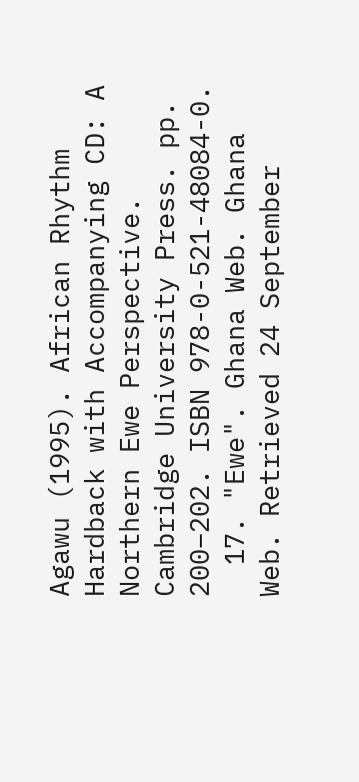Agawu (1995). African Rhythm Hardback with Accompanying CD: A Northern Ewe Perspective. Cambridge University Press. pp. 200–202. ISBN 978-0-521-48084-0.
  17. "Ewe". Ghana Web. Ghana Web. Retrieved 24 September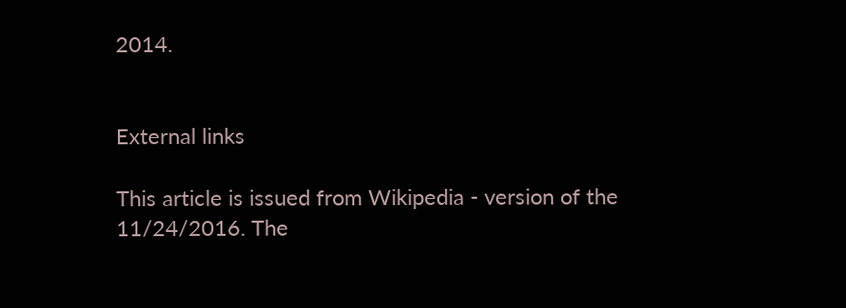2014.


External links

This article is issued from Wikipedia - version of the 11/24/2016. The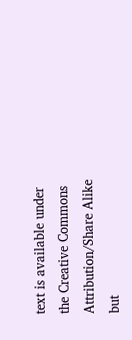text is available under the Creative Commons Attribution/Share Alike but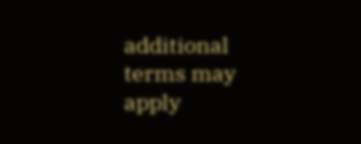additional terms may apply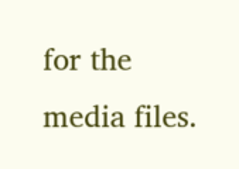for the media files.